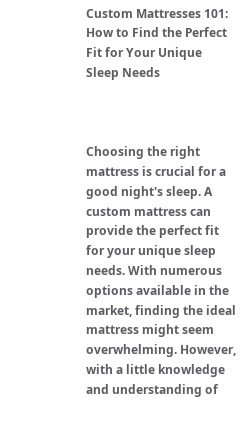Custom Mattresses 101: How to Find the Perfect Fit for Your Unique Sleep Needs



Choosing the right mattress is crucial for a good night's sleep. A custom mattress can provide the perfect fit for your unique sleep needs. With numerous options available in the market, finding the ideal mattress might seem overwhelming. However, with a little knowledge and understanding of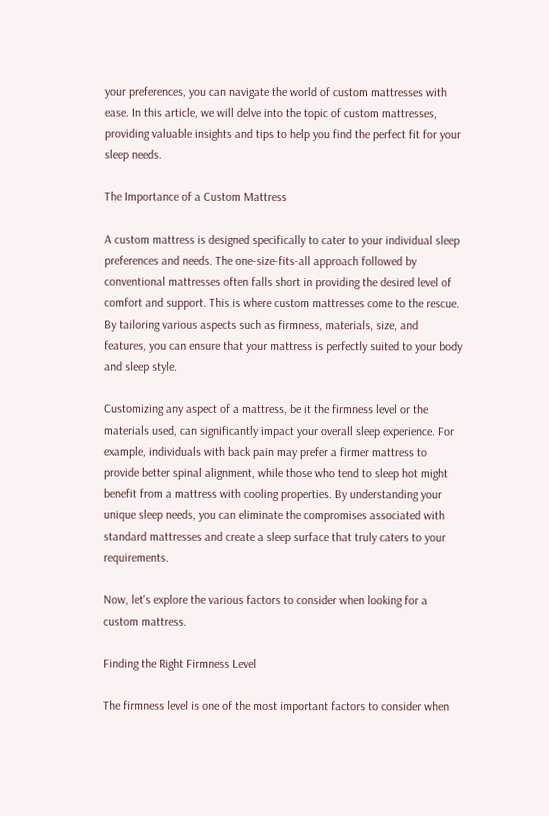your preferences, you can navigate the world of custom mattresses with ease. In this article, we will delve into the topic of custom mattresses, providing valuable insights and tips to help you find the perfect fit for your sleep needs.

The Importance of a Custom Mattress

A custom mattress is designed specifically to cater to your individual sleep preferences and needs. The one-size-fits-all approach followed by conventional mattresses often falls short in providing the desired level of comfort and support. This is where custom mattresses come to the rescue. By tailoring various aspects such as firmness, materials, size, and features, you can ensure that your mattress is perfectly suited to your body and sleep style.

Customizing any aspect of a mattress, be it the firmness level or the materials used, can significantly impact your overall sleep experience. For example, individuals with back pain may prefer a firmer mattress to provide better spinal alignment, while those who tend to sleep hot might benefit from a mattress with cooling properties. By understanding your unique sleep needs, you can eliminate the compromises associated with standard mattresses and create a sleep surface that truly caters to your requirements.

Now, let's explore the various factors to consider when looking for a custom mattress.

Finding the Right Firmness Level

The firmness level is one of the most important factors to consider when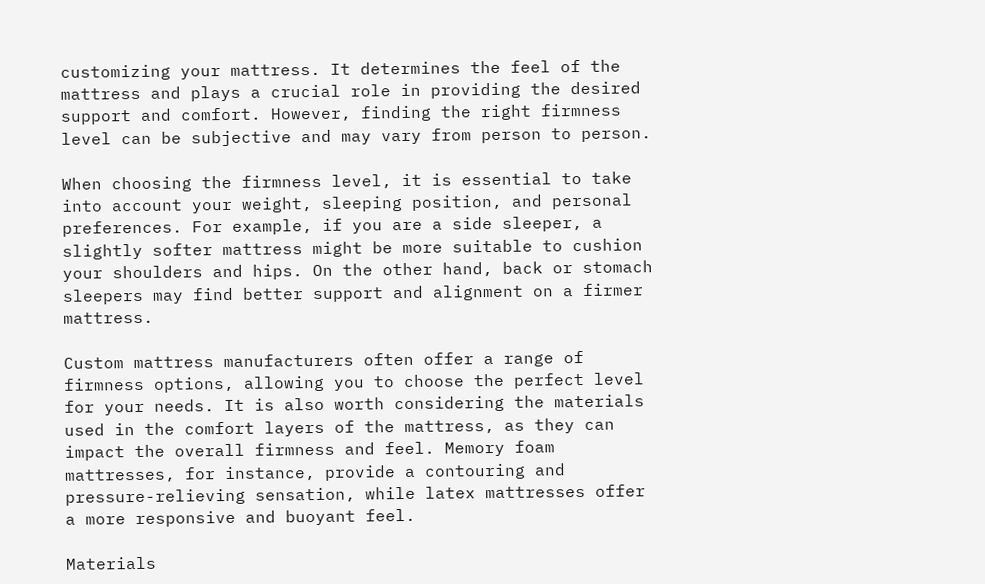customizing your mattress. It determines the feel of the mattress and plays a crucial role in providing the desired support and comfort. However, finding the right firmness level can be subjective and may vary from person to person.

When choosing the firmness level, it is essential to take into account your weight, sleeping position, and personal preferences. For example, if you are a side sleeper, a slightly softer mattress might be more suitable to cushion your shoulders and hips. On the other hand, back or stomach sleepers may find better support and alignment on a firmer mattress.

Custom mattress manufacturers often offer a range of firmness options, allowing you to choose the perfect level for your needs. It is also worth considering the materials used in the comfort layers of the mattress, as they can impact the overall firmness and feel. Memory foam mattresses, for instance, provide a contouring and pressure-relieving sensation, while latex mattresses offer a more responsive and buoyant feel.

Materials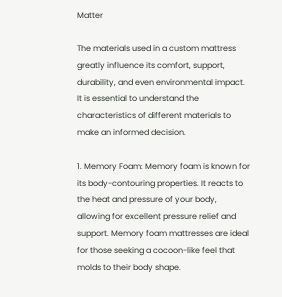Matter

The materials used in a custom mattress greatly influence its comfort, support, durability, and even environmental impact. It is essential to understand the characteristics of different materials to make an informed decision.

1. Memory Foam: Memory foam is known for its body-contouring properties. It reacts to the heat and pressure of your body, allowing for excellent pressure relief and support. Memory foam mattresses are ideal for those seeking a cocoon-like feel that molds to their body shape.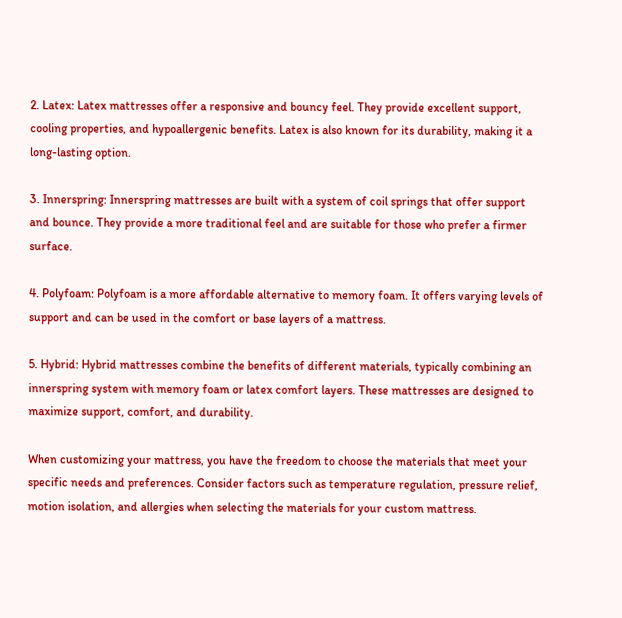2. Latex: Latex mattresses offer a responsive and bouncy feel. They provide excellent support, cooling properties, and hypoallergenic benefits. Latex is also known for its durability, making it a long-lasting option.

3. Innerspring: Innerspring mattresses are built with a system of coil springs that offer support and bounce. They provide a more traditional feel and are suitable for those who prefer a firmer surface.

4. Polyfoam: Polyfoam is a more affordable alternative to memory foam. It offers varying levels of support and can be used in the comfort or base layers of a mattress.

5. Hybrid: Hybrid mattresses combine the benefits of different materials, typically combining an innerspring system with memory foam or latex comfort layers. These mattresses are designed to maximize support, comfort, and durability.

When customizing your mattress, you have the freedom to choose the materials that meet your specific needs and preferences. Consider factors such as temperature regulation, pressure relief, motion isolation, and allergies when selecting the materials for your custom mattress.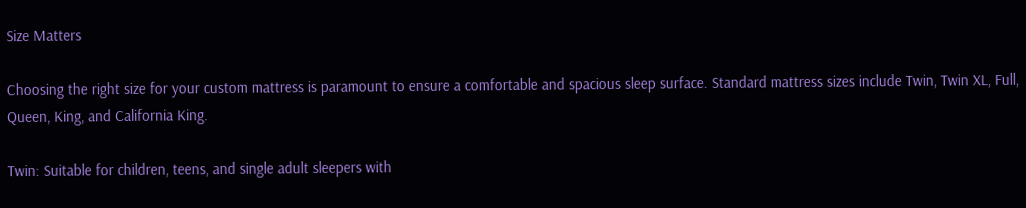Size Matters

Choosing the right size for your custom mattress is paramount to ensure a comfortable and spacious sleep surface. Standard mattress sizes include Twin, Twin XL, Full, Queen, King, and California King.

Twin: Suitable for children, teens, and single adult sleepers with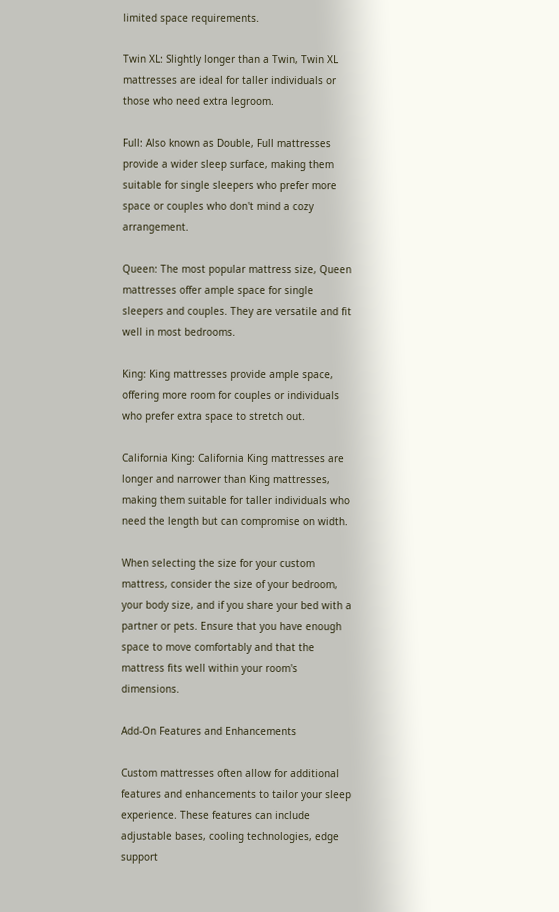limited space requirements.

Twin XL: Slightly longer than a Twin, Twin XL mattresses are ideal for taller individuals or those who need extra legroom.

Full: Also known as Double, Full mattresses provide a wider sleep surface, making them suitable for single sleepers who prefer more space or couples who don't mind a cozy arrangement.

Queen: The most popular mattress size, Queen mattresses offer ample space for single sleepers and couples. They are versatile and fit well in most bedrooms.

King: King mattresses provide ample space, offering more room for couples or individuals who prefer extra space to stretch out.

California King: California King mattresses are longer and narrower than King mattresses, making them suitable for taller individuals who need the length but can compromise on width.

When selecting the size for your custom mattress, consider the size of your bedroom, your body size, and if you share your bed with a partner or pets. Ensure that you have enough space to move comfortably and that the mattress fits well within your room's dimensions.

Add-On Features and Enhancements

Custom mattresses often allow for additional features and enhancements to tailor your sleep experience. These features can include adjustable bases, cooling technologies, edge support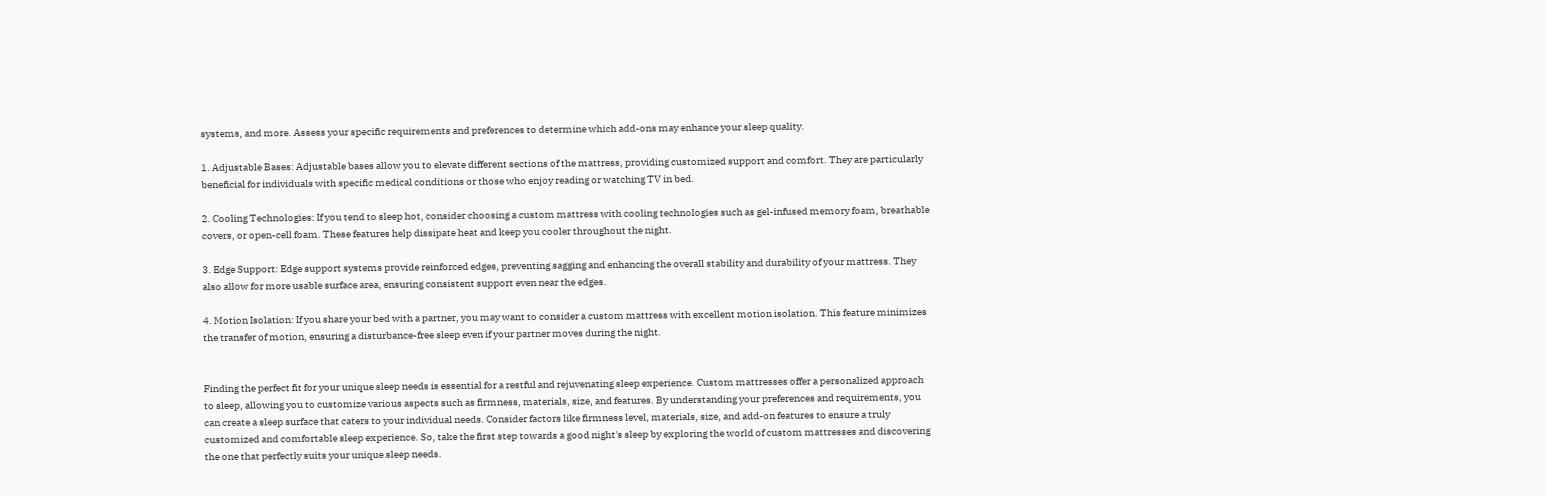systems, and more. Assess your specific requirements and preferences to determine which add-ons may enhance your sleep quality.

1. Adjustable Bases: Adjustable bases allow you to elevate different sections of the mattress, providing customized support and comfort. They are particularly beneficial for individuals with specific medical conditions or those who enjoy reading or watching TV in bed.

2. Cooling Technologies: If you tend to sleep hot, consider choosing a custom mattress with cooling technologies such as gel-infused memory foam, breathable covers, or open-cell foam. These features help dissipate heat and keep you cooler throughout the night.

3. Edge Support: Edge support systems provide reinforced edges, preventing sagging and enhancing the overall stability and durability of your mattress. They also allow for more usable surface area, ensuring consistent support even near the edges.

4. Motion Isolation: If you share your bed with a partner, you may want to consider a custom mattress with excellent motion isolation. This feature minimizes the transfer of motion, ensuring a disturbance-free sleep even if your partner moves during the night.


Finding the perfect fit for your unique sleep needs is essential for a restful and rejuvenating sleep experience. Custom mattresses offer a personalized approach to sleep, allowing you to customize various aspects such as firmness, materials, size, and features. By understanding your preferences and requirements, you can create a sleep surface that caters to your individual needs. Consider factors like firmness level, materials, size, and add-on features to ensure a truly customized and comfortable sleep experience. So, take the first step towards a good night's sleep by exploring the world of custom mattresses and discovering the one that perfectly suits your unique sleep needs.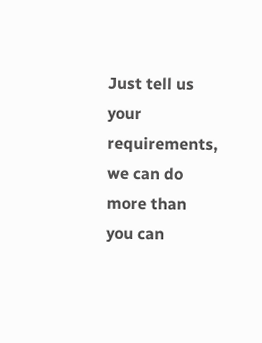Just tell us your requirements, we can do more than you can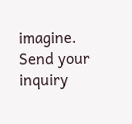imagine.
Send your inquiry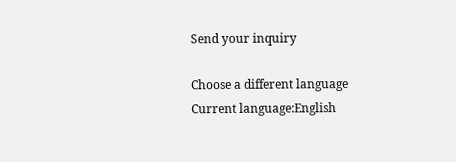Send your inquiry

Choose a different language
Current language:English